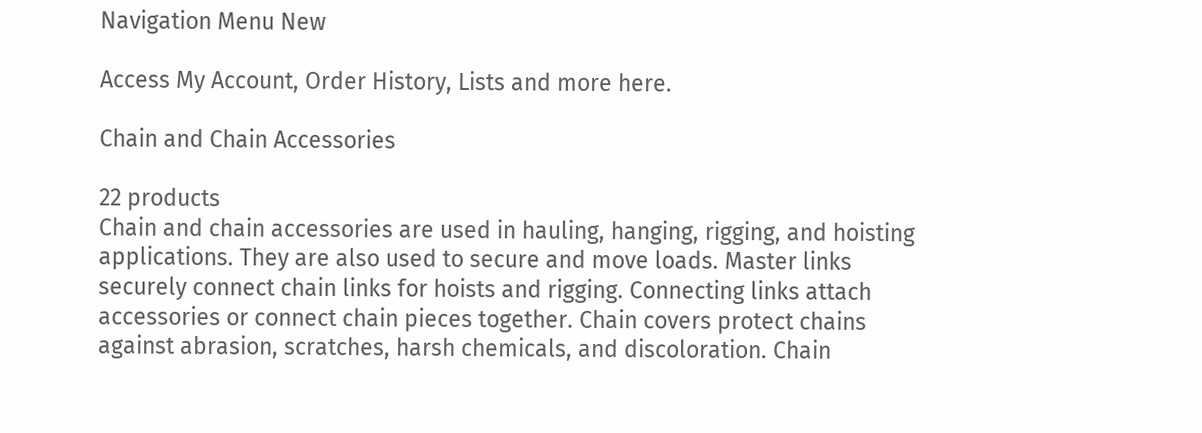Navigation Menu New

Access My Account, Order History, Lists and more here.

Chain and Chain Accessories

22 products
Chain and chain accessories are used in hauling, hanging, rigging, and hoisting applications. They are also used to secure and move loads. Master links securely connect chain links for hoists and rigging. Connecting links attach accessories or connect chain pieces together. Chain covers protect chains against abrasion, scratches, harsh chemicals, and discoloration. Chain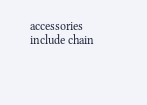accessories include chain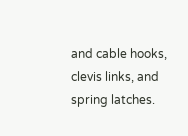and cable hooks, clevis links, and spring latches.